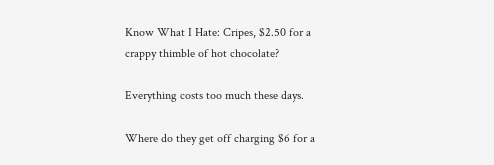Know What I Hate: Cripes, $2.50 for a crappy thimble of hot chocolate?

Everything costs too much these days.

Where do they get off charging $6 for a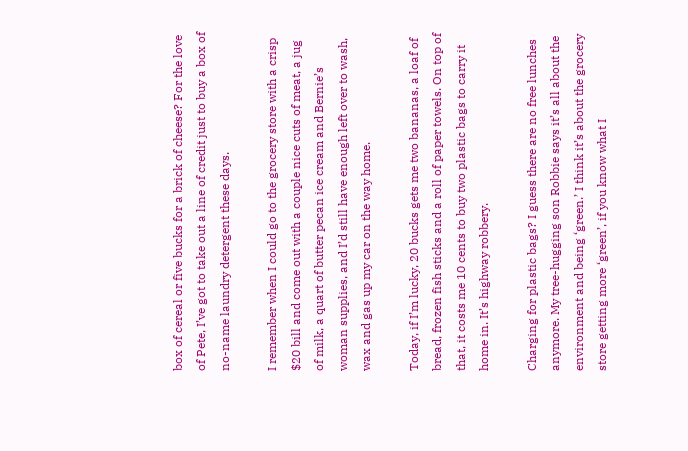box of cereal or five bucks for a brick of cheese? For the love of Pete, I’ve got to take out a line of credit just to buy a box of no-name laundry detergent these days.

I remember when I could go to the grocery store with a crisp $20 bill and come out with a couple nice cuts of meat, a jug of milk, a quart of butter pecan ice cream and Bernie’s woman supplies, and I’d still have enough left over to wash, wax and gas up my car on the way home.

Today, if I’m lucky, 20 bucks gets me two bananas, a loaf of bread, frozen fish sticks and a roll of paper towels. On top of that, it costs me 10 cents to buy two plastic bags to carry it home in. It’s highway robbery.

Charging for plastic bags? I guess there are no free lunches anymore. My tree-hugging son Robbie says it’s all about the environment and being ‘green.’ I think it’s about the grocery store getting more ‘green’, if you know what I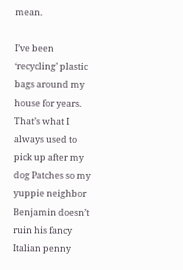mean.

I’ve been ‘recycling’ plastic bags around my house for years. That’s what I always used to pick up after my dog Patches so my yuppie neighbor Benjamin doesn’t ruin his fancy Italian penny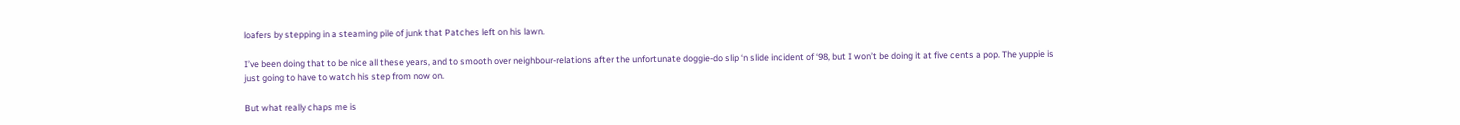loafers by stepping in a steaming pile of junk that Patches left on his lawn.

I’ve been doing that to be nice all these years, and to smooth over neighbour-relations after the unfortunate doggie-do slip ‘n slide incident of ‘98, but I won’t be doing it at five cents a pop. The yuppie is just going to have to watch his step from now on.

But what really chaps me is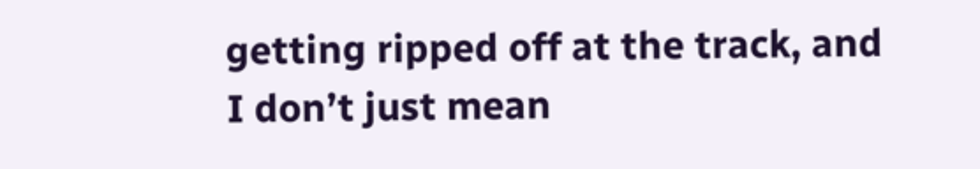getting ripped off at the track, and I don’t just mean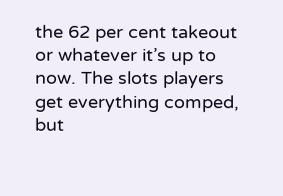the 62 per cent takeout or whatever it’s up to now. The slots players get everything comped, but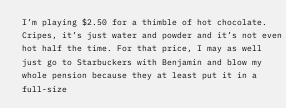I’m playing $2.50 for a thimble of hot chocolate. Cripes, it’s just water and powder and it’s not even hot half the time. For that price, I may as well just go to Starbuckers with Benjamin and blow my whole pension because they at least put it in a full-size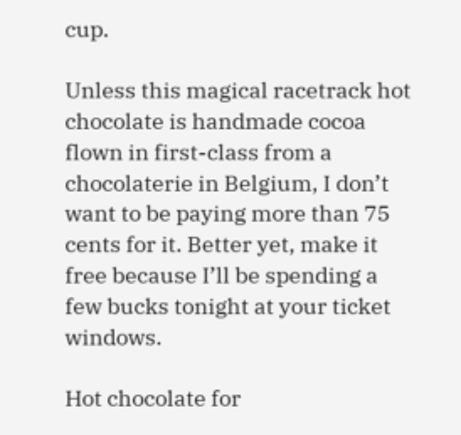cup.

Unless this magical racetrack hot chocolate is handmade cocoa flown in first-class from a chocolaterie in Belgium, I don’t want to be paying more than 75 cents for it. Better yet, make it free because I’ll be spending a few bucks tonight at your ticket windows.

Hot chocolate for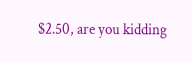$2.50, are you kidding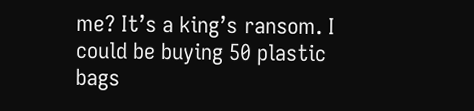me? It’s a king’s ransom. I could be buying 50 plastic bags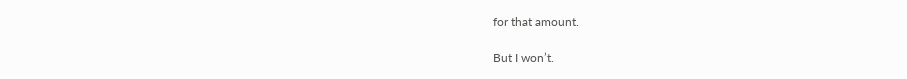for that amount.

But I won’t.